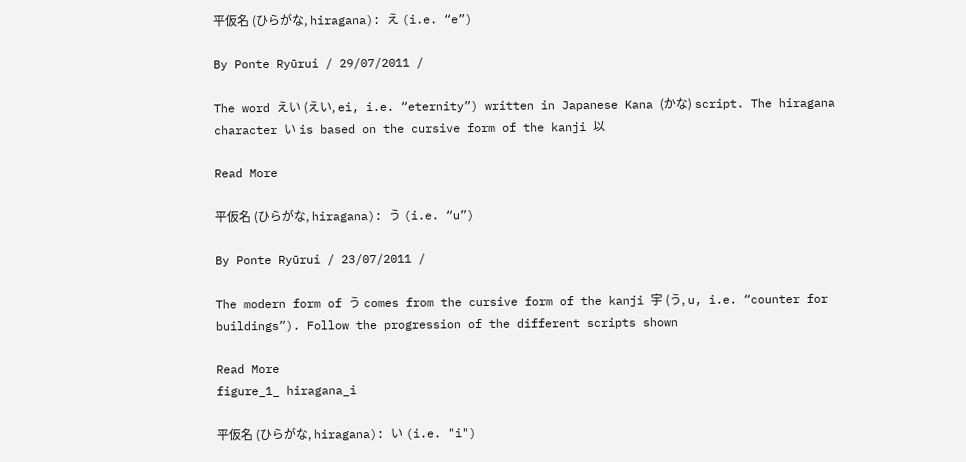平仮名 (ひらがな, hiragana): え (i.e. “e”)

By Ponte Ryūrui / 29/07/2011 /

The word えい (えい, ei, i.e. “eternity”) written in Japanese Kana (かな) script. The hiragana character い is based on the cursive form of the kanji 以

Read More

平仮名 (ひらがな, hiragana): う (i.e. “u”)

By Ponte Ryūrui / 23/07/2011 /

The modern form of う comes from the cursive form of the kanji 宇 (う, u, i.e. “counter for buildings”). Follow the progression of the different scripts shown

Read More
figure_1_ hiragana_i

平仮名 (ひらがな, hiragana): い (i.e. "i")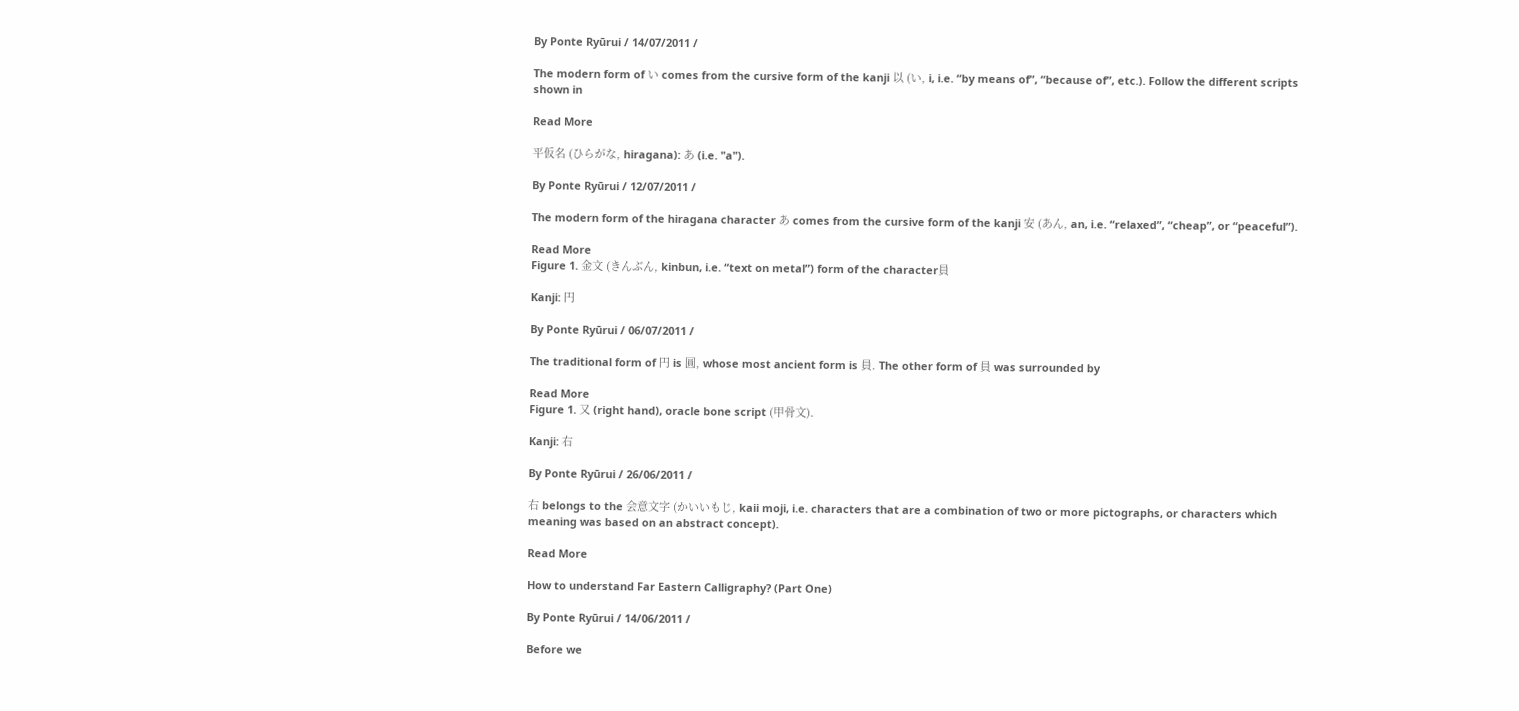By Ponte Ryūrui / 14/07/2011 /

The modern form of い comes from the cursive form of the kanji 以 (い, i, i.e. “by means of”, “because of”, etc.). Follow the different scripts shown in

Read More

平仮名 (ひらがな, hiragana): あ (i.e. "a").

By Ponte Ryūrui / 12/07/2011 /

The modern form of the hiragana character あ comes from the cursive form of the kanji 安 (あん, an, i.e. “relaxed”, “cheap”, or “peaceful”).

Read More
Figure 1. 金文 (きんぶん, kinbun, i.e. “text on metal”) form of the character員

Kanji: 円

By Ponte Ryūrui / 06/07/2011 /

The traditional form of 円 is 圓, whose most ancient form is 員. The other form of 員 was surrounded by

Read More
Figure 1. 又 (right hand), oracle bone script (甲骨文).

Kanji: 右

By Ponte Ryūrui / 26/06/2011 /

右 belongs to the 会意文字 (かいいもじ, kaii moji, i.e. characters that are a combination of two or more pictographs, or characters which meaning was based on an abstract concept).

Read More

How to understand Far Eastern Calligraphy? (Part One)

By Ponte Ryūrui / 14/06/2011 /

Before we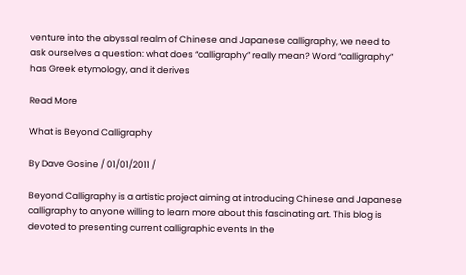venture into the abyssal realm of Chinese and Japanese calligraphy, we need to ask ourselves a question: what does “calligraphy” really mean? Word “calligraphy” has Greek etymology, and it derives

Read More

What is Beyond Calligraphy

By Dave Gosine / 01/01/2011 /

Beyond Calligraphy is a artistic project aiming at introducing Chinese and Japanese calligraphy to anyone willing to learn more about this fascinating art. This blog is devoted to presenting current calligraphic events In the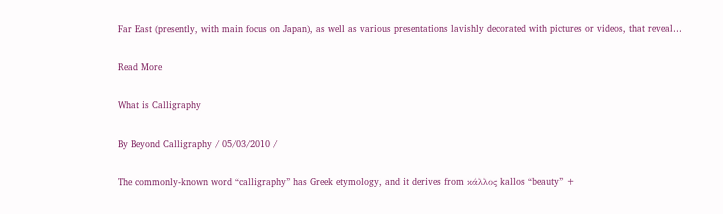Far East (presently, with main focus on Japan), as well as various presentations lavishly decorated with pictures or videos, that reveal…

Read More

What is Calligraphy

By Beyond Calligraphy / 05/03/2010 /

The commonly-known word “calligraphy” has Greek etymology, and it derives from κάλλος kallos “beauty” +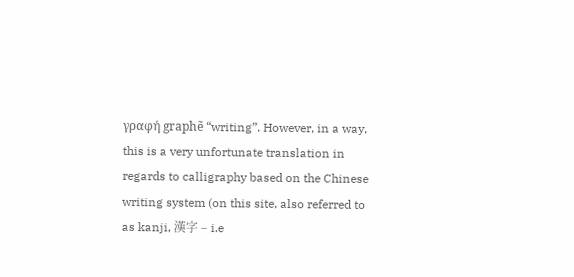γραφή graphẽ “writing”. However, in a way, this is a very unfortunate translation in regards to calligraphy based on the Chinese writing system (on this site, also referred to as kanji, 漢字 – i.e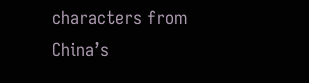characters from China’s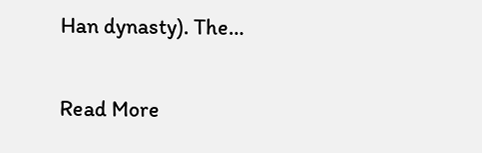Han dynasty). The…

Read More